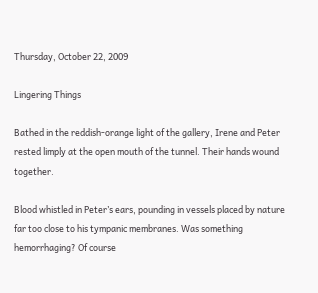Thursday, October 22, 2009

Lingering Things

Bathed in the reddish-orange light of the gallery, Irene and Peter rested limply at the open mouth of the tunnel. Their hands wound together.

Blood whistled in Peter’s ears, pounding in vessels placed by nature far too close to his tympanic membranes. Was something hemorrhaging? Of course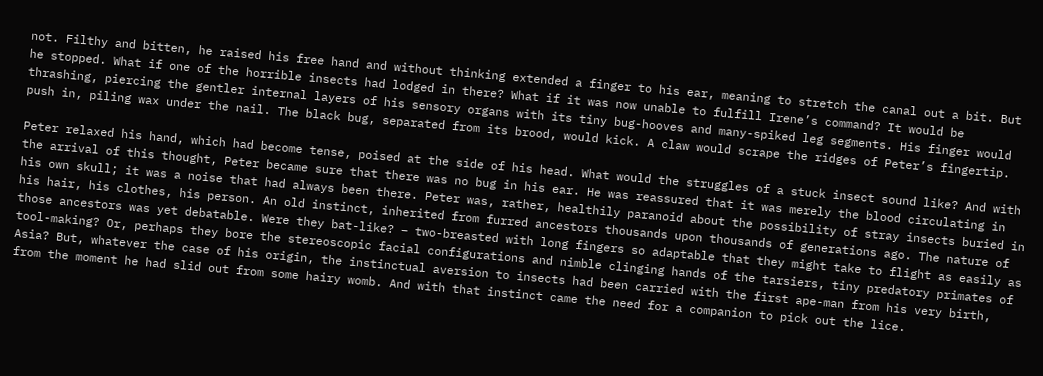not. Filthy and bitten, he raised his free hand and without thinking extended a finger to his ear, meaning to stretch the canal out a bit. But he stopped. What if one of the horrible insects had lodged in there? What if it was now unable to fulfill Irene’s command? It would be thrashing, piercing the gentler internal layers of his sensory organs with its tiny bug-hooves and many-spiked leg segments. His finger would push in, piling wax under the nail. The black bug, separated from its brood, would kick. A claw would scrape the ridges of Peter’s fingertip.

Peter relaxed his hand, which had become tense, poised at the side of his head. What would the struggles of a stuck insect sound like? And with the arrival of this thought, Peter became sure that there was no bug in his ear. He was reassured that it was merely the blood circulating in his own skull; it was a noise that had always been there. Peter was, rather, healthily paranoid about the possibility of stray insects buried in his hair, his clothes, his person. An old instinct, inherited from furred ancestors thousands upon thousands of generations ago. The nature of those ancestors was yet debatable. Were they bat-like? – two-breasted with long fingers so adaptable that they might take to flight as easily as tool-making? Or, perhaps they bore the stereoscopic facial configurations and nimble clinging hands of the tarsiers, tiny predatory primates of Asia? But, whatever the case of his origin, the instinctual aversion to insects had been carried with the first ape-man from his very birth, from the moment he had slid out from some hairy womb. And with that instinct came the need for a companion to pick out the lice.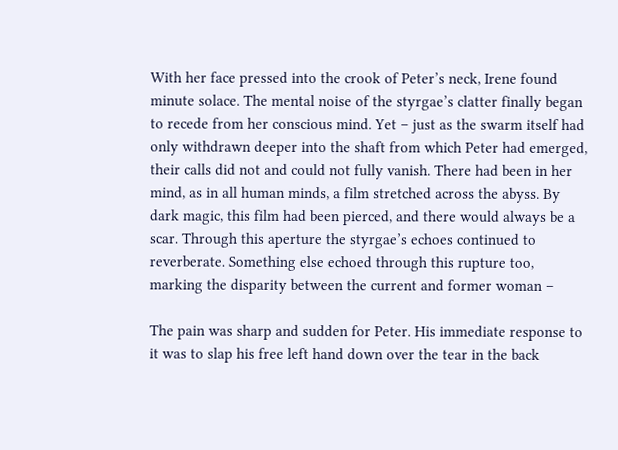With her face pressed into the crook of Peter’s neck, Irene found minute solace. The mental noise of the styrgae’s clatter finally began to recede from her conscious mind. Yet – just as the swarm itself had only withdrawn deeper into the shaft from which Peter had emerged, their calls did not and could not fully vanish. There had been in her mind, as in all human minds, a film stretched across the abyss. By dark magic, this film had been pierced, and there would always be a scar. Through this aperture the styrgae’s echoes continued to reverberate. Something else echoed through this rupture too, marking the disparity between the current and former woman –

The pain was sharp and sudden for Peter. His immediate response to it was to slap his free left hand down over the tear in the back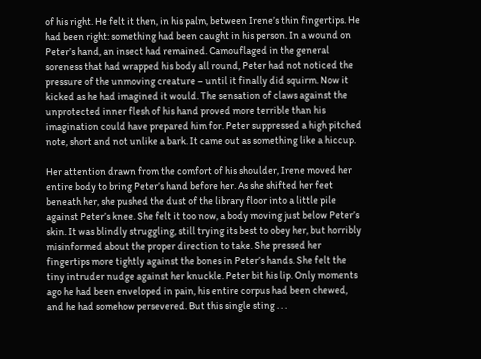of his right. He felt it then, in his palm, between Irene’s thin fingertips. He had been right: something had been caught in his person. In a wound on Peter’s hand, an insect had remained. Camouflaged in the general soreness that had wrapped his body all round, Peter had not noticed the pressure of the unmoving creature – until it finally did squirm. Now it kicked as he had imagined it would. The sensation of claws against the unprotected inner flesh of his hand proved more terrible than his imagination could have prepared him for. Peter suppressed a high pitched note, short and not unlike a bark. It came out as something like a hiccup.

Her attention drawn from the comfort of his shoulder, Irene moved her entire body to bring Peter’s hand before her. As she shifted her feet beneath her, she pushed the dust of the library floor into a little pile against Peter’s knee. She felt it too now, a body moving just below Peter’s skin. It was blindly struggling, still trying its best to obey her, but horribly misinformed about the proper direction to take. She pressed her fingertips more tightly against the bones in Peter’s hands. She felt the tiny intruder nudge against her knuckle. Peter bit his lip. Only moments ago he had been enveloped in pain, his entire corpus had been chewed, and he had somehow persevered. But this single sting . . .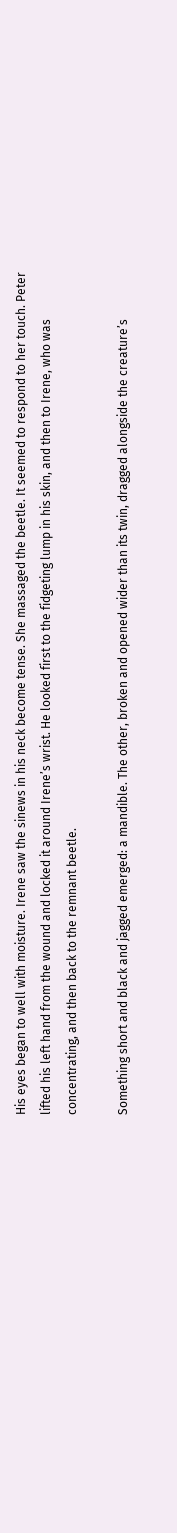His eyes began to well with moisture. Irene saw the sinews in his neck become tense. She massaged the beetle. It seemed to respond to her touch. Peter lifted his left hand from the wound and locked it around Irene’s wrist. He looked first to the fidgeting lump in his skin, and then to Irene, who was concentrating, and then back to the remnant beetle.

Something short and black and jagged emerged: a mandible. The other, broken and opened wider than its twin, dragged alongside the creature’s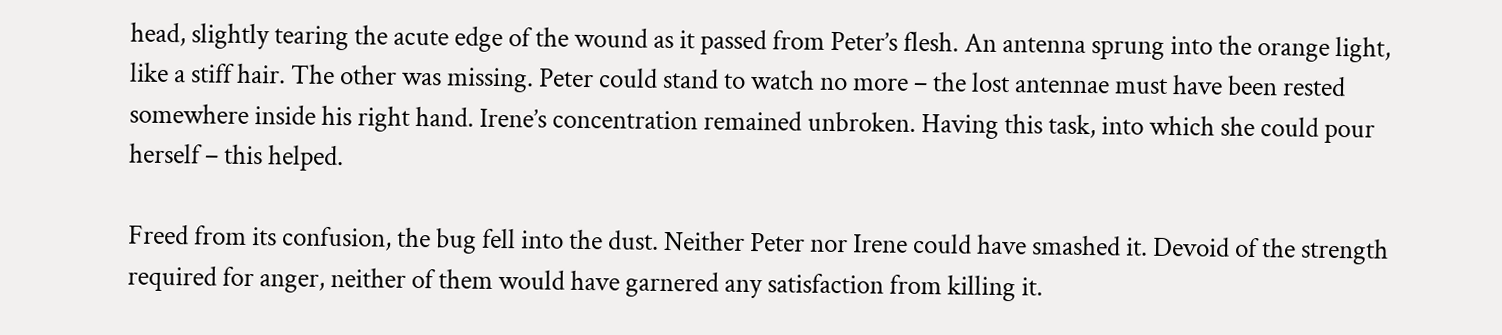head, slightly tearing the acute edge of the wound as it passed from Peter’s flesh. An antenna sprung into the orange light, like a stiff hair. The other was missing. Peter could stand to watch no more – the lost antennae must have been rested somewhere inside his right hand. Irene’s concentration remained unbroken. Having this task, into which she could pour herself – this helped.

Freed from its confusion, the bug fell into the dust. Neither Peter nor Irene could have smashed it. Devoid of the strength required for anger, neither of them would have garnered any satisfaction from killing it.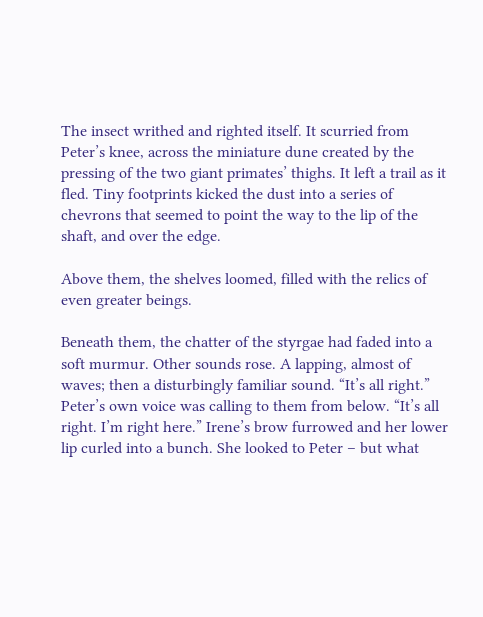The insect writhed and righted itself. It scurried from Peter’s knee, across the miniature dune created by the pressing of the two giant primates’ thighs. It left a trail as it fled. Tiny footprints kicked the dust into a series of chevrons that seemed to point the way to the lip of the shaft, and over the edge.

Above them, the shelves loomed, filled with the relics of even greater beings.

Beneath them, the chatter of the styrgae had faded into a soft murmur. Other sounds rose. A lapping, almost of waves; then a disturbingly familiar sound. “It’s all right.” Peter’s own voice was calling to them from below. “It’s all right. I’m right here.” Irene’s brow furrowed and her lower lip curled into a bunch. She looked to Peter – but what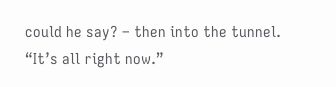could he say? – then into the tunnel. “It’s all right now.”